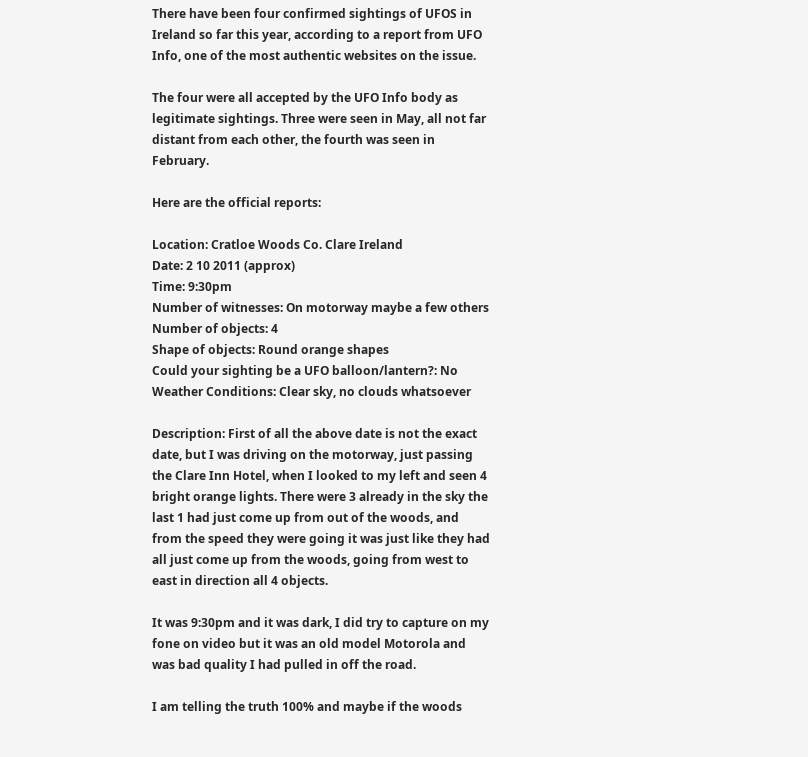There have been four confirmed sightings of UFOS in Ireland so far this year, according to a report from UFO Info, one of the most authentic websites on the issue.

The four were all accepted by the UFO Info body as legitimate sightings. Three were seen in May, all not far distant from each other, the fourth was seen in February.

Here are the official reports:

Location: Cratloe Woods Co. Clare Ireland
Date: 2 10 2011 (approx)
Time: 9:30pm
Number of witnesses: On motorway maybe a few others
Number of objects: 4
Shape of objects: Round orange shapes
Could your sighting be a UFO balloon/lantern?: No
Weather Conditions: Clear sky, no clouds whatsoever

Description: First of all the above date is not the exact date, but I was driving on the motorway, just passing the Clare Inn Hotel, when I looked to my left and seen 4 bright orange lights. There were 3 already in the sky the last 1 had just come up from out of the woods, and from the speed they were going it was just like they had all just come up from the woods, going from west to east in direction all 4 objects.

It was 9:30pm and it was dark, I did try to capture on my fone on video but it was an old model Motorola and was bad quality I had pulled in off the road.

I am telling the truth 100% and maybe if the woods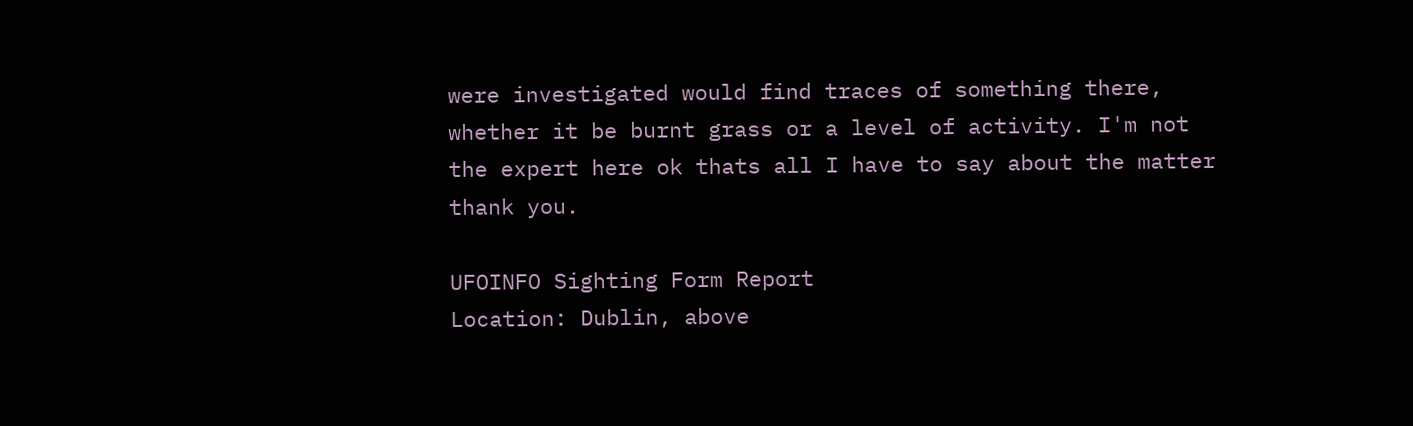were investigated would find traces of something there, whether it be burnt grass or a level of activity. I'm not the expert here ok thats all I have to say about the matter thank you.

UFOINFO Sighting Form Report
Location: Dublin, above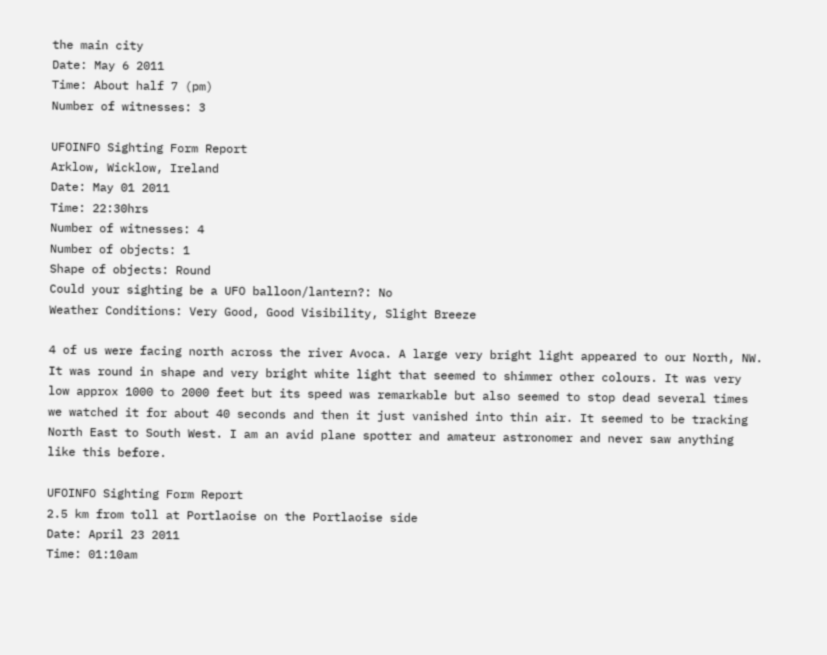the main city
Date: May 6 2011
Time: About half 7 (pm)
Number of witnesses: 3

UFOINFO Sighting Form Report
Arklow, Wicklow, Ireland
Date: May 01 2011
Time: 22:30hrs
Number of witnesses: 4
Number of objects: 1
Shape of objects: Round
Could your sighting be a UFO balloon/lantern?: No
Weather Conditions: Very Good, Good Visibility, Slight Breeze

4 of us were facing north across the river Avoca. A large very bright light appeared to our North, NW. It was round in shape and very bright white light that seemed to shimmer other colours. It was very low approx 1000 to 2000 feet but its speed was remarkable but also seemed to stop dead several times we watched it for about 40 seconds and then it just vanished into thin air. It seemed to be tracking North East to South West. I am an avid plane spotter and amateur astronomer and never saw anything like this before.

UFOINFO Sighting Form Report
2.5 km from toll at Portlaoise on the Portlaoise side
Date: April 23 2011
Time: 01:10am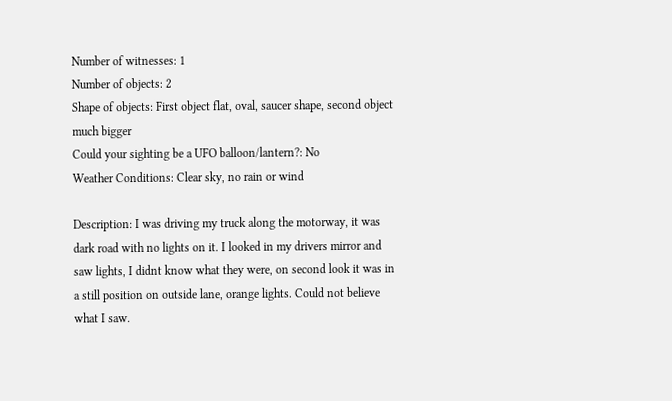Number of witnesses: 1
Number of objects: 2
Shape of objects: First object flat, oval, saucer shape, second object much bigger
Could your sighting be a UFO balloon/lantern?: No
Weather Conditions: Clear sky, no rain or wind

Description: I was driving my truck along the motorway, it was dark road with no lights on it. I looked in my drivers mirror and saw lights, I didnt know what they were, on second look it was in a still position on outside lane, orange lights. Could not believe what I saw.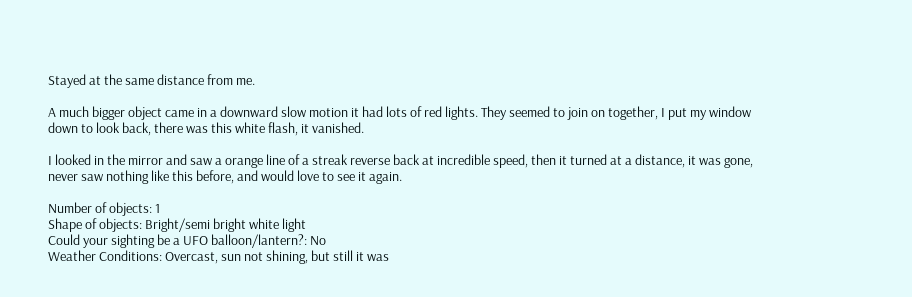Stayed at the same distance from me.

A much bigger object came in a downward slow motion it had lots of red lights. They seemed to join on together, I put my window down to look back, there was this white flash, it vanished.

I looked in the mirror and saw a orange line of a streak reverse back at incredible speed, then it turned at a distance, it was gone, never saw nothing like this before, and would love to see it again.

Number of objects: 1
Shape of objects: Bright/semi bright white light
Could your sighting be a UFO balloon/lantern?: No
Weather Conditions: Overcast, sun not shining, but still it was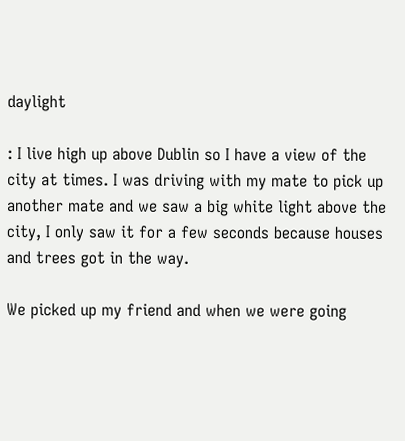daylight

: I live high up above Dublin so I have a view of the city at times. I was driving with my mate to pick up another mate and we saw a big white light above the city, I only saw it for a few seconds because houses and trees got in the way.

We picked up my friend and when we were going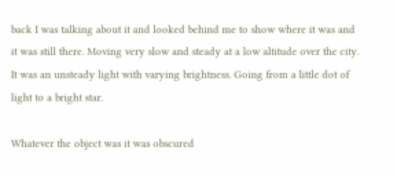back I was talking about it and looked behind me to show where it was and it was still there. Moving very slow and steady at a low altitude over the city. It was an unsteady light with varying brightness. Going from a little dot of light to a bright star.

Whatever the object was it was obscured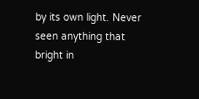by its own light. Never seen anything that bright in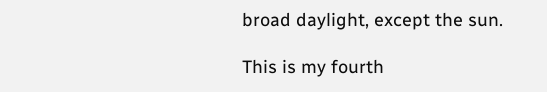broad daylight, except the sun.

This is my fourth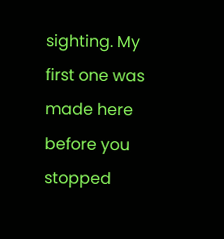sighting. My first one was made here before you stopped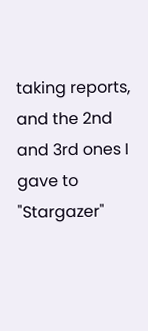taking reports, and the 2nd and 3rd ones I gave to "Stargazer"